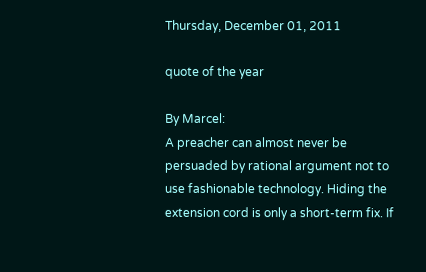Thursday, December 01, 2011

quote of the year

By Marcel:
A preacher can almost never be persuaded by rational argument not to use fashionable technology. Hiding the extension cord is only a short-term fix. If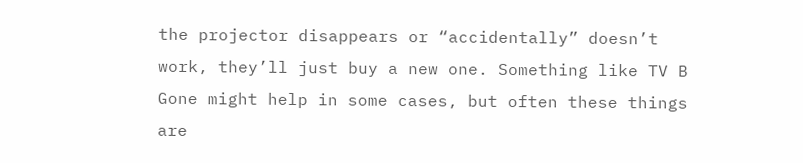the projector disappears or “accidentally” doesn’t work, they’ll just buy a new one. Something like TV B Gone might help in some cases, but often these things are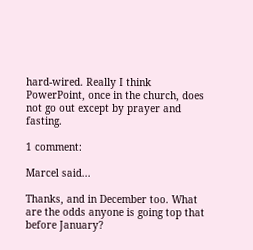hard-wired. Really I think PowerPoint, once in the church, does not go out except by prayer and fasting.

1 comment:

Marcel said...

Thanks, and in December too. What are the odds anyone is going top that before January?